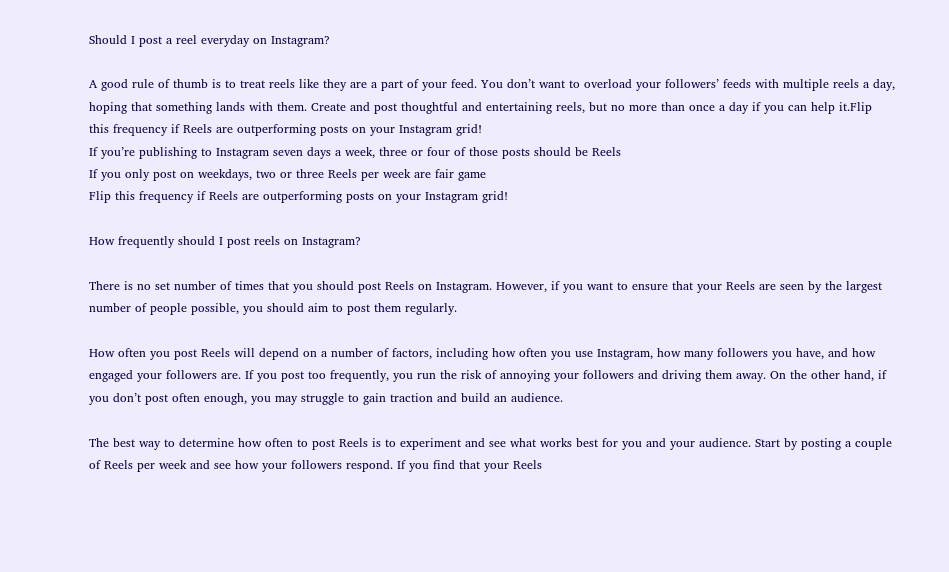Should I post a reel everyday on Instagram?

A good rule of thumb is to treat reels like they are a part of your feed. You don’t want to overload your followers’ feeds with multiple reels a day, hoping that something lands with them. Create and post thoughtful and entertaining reels, but no more than once a day if you can help it.Flip this frequency if Reels are outperforming posts on your Instagram grid!
If you’re publishing to Instagram seven days a week, three or four of those posts should be Reels
If you only post on weekdays, two or three Reels per week are fair game
Flip this frequency if Reels are outperforming posts on your Instagram grid!

How frequently should I post reels on Instagram?

There is no set number of times that you should post Reels on Instagram. However, if you want to ensure that your Reels are seen by the largest number of people possible, you should aim to post them regularly.

How often you post Reels will depend on a number of factors, including how often you use Instagram, how many followers you have, and how engaged your followers are. If you post too frequently, you run the risk of annoying your followers and driving them away. On the other hand, if you don’t post often enough, you may struggle to gain traction and build an audience.

The best way to determine how often to post Reels is to experiment and see what works best for you and your audience. Start by posting a couple of Reels per week and see how your followers respond. If you find that your Reels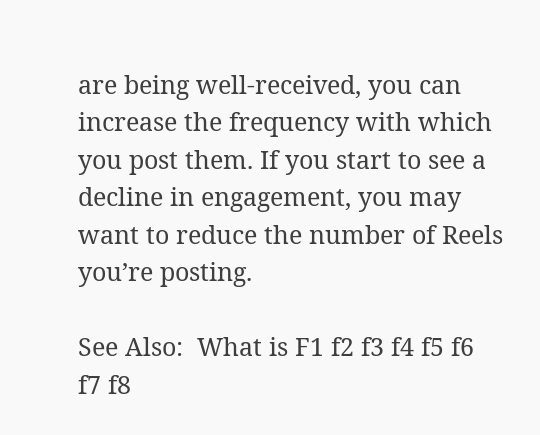are being well-received, you can increase the frequency with which you post them. If you start to see a decline in engagement, you may want to reduce the number of Reels you’re posting.

See Also:  What is F1 f2 f3 f4 f5 f6 f7 f8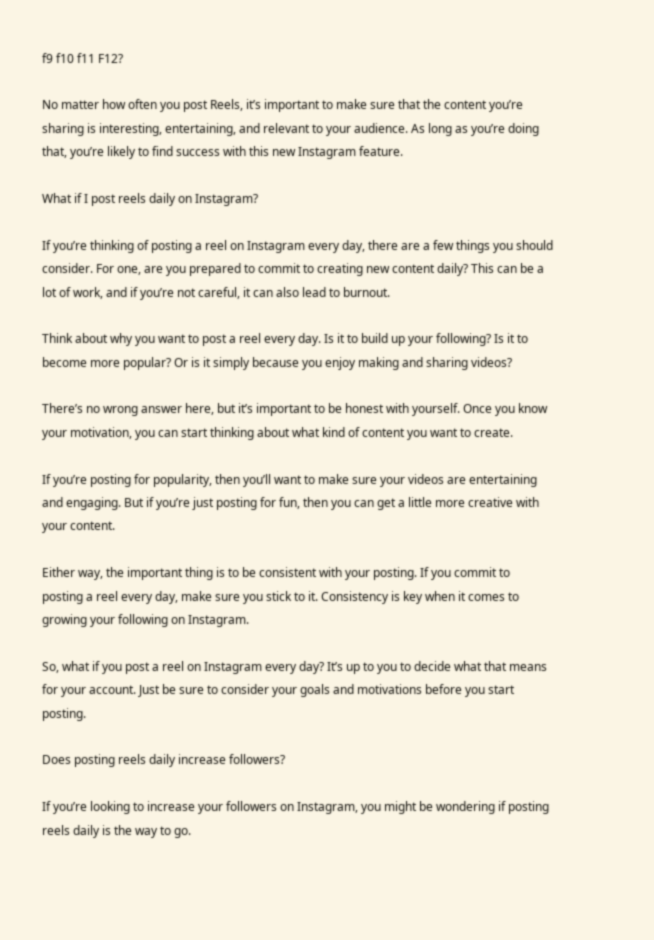f9 f10 f11 F12?

No matter how often you post Reels, it’s important to make sure that the content you’re sharing is interesting, entertaining, and relevant to your audience. As long as you’re doing that, you’re likely to find success with this new Instagram feature.

What if I post reels daily on Instagram?

If you’re thinking of posting a reel on Instagram every day, there are a few things you should consider. For one, are you prepared to commit to creating new content daily? This can be a lot of work, and if you’re not careful, it can also lead to burnout.

Think about why you want to post a reel every day. Is it to build up your following? Is it to become more popular? Or is it simply because you enjoy making and sharing videos?

There’s no wrong answer here, but it’s important to be honest with yourself. Once you know your motivation, you can start thinking about what kind of content you want to create.

If you’re posting for popularity, then you’ll want to make sure your videos are entertaining and engaging. But if you’re just posting for fun, then you can get a little more creative with your content.

Either way, the important thing is to be consistent with your posting. If you commit to posting a reel every day, make sure you stick to it. Consistency is key when it comes to growing your following on Instagram.

So, what if you post a reel on Instagram every day? It’s up to you to decide what that means for your account. Just be sure to consider your goals and motivations before you start posting.

Does posting reels daily increase followers?

If you’re looking to increase your followers on Instagram, you might be wondering if posting reels daily is the way to go.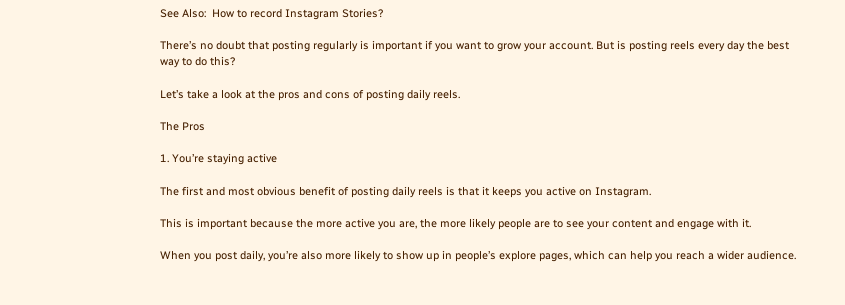See Also:  How to record Instagram Stories?

There’s no doubt that posting regularly is important if you want to grow your account. But is posting reels every day the best way to do this?

Let’s take a look at the pros and cons of posting daily reels.

The Pros

1. You’re staying active

The first and most obvious benefit of posting daily reels is that it keeps you active on Instagram.

This is important because the more active you are, the more likely people are to see your content and engage with it.

When you post daily, you’re also more likely to show up in people’s explore pages, which can help you reach a wider audience.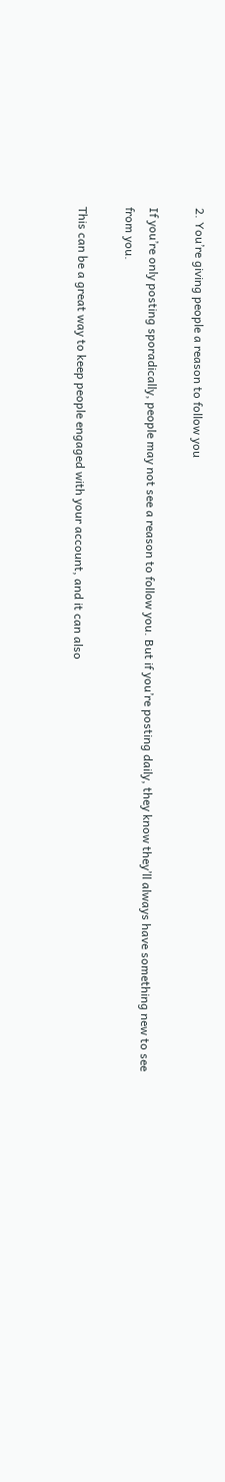2. You’re giving people a reason to follow you

If you’re only posting sporadically, people may not see a reason to follow you. But if you’re posting daily, they know they’ll always have something new to see from you.

This can be a great way to keep people engaged with your account, and it can also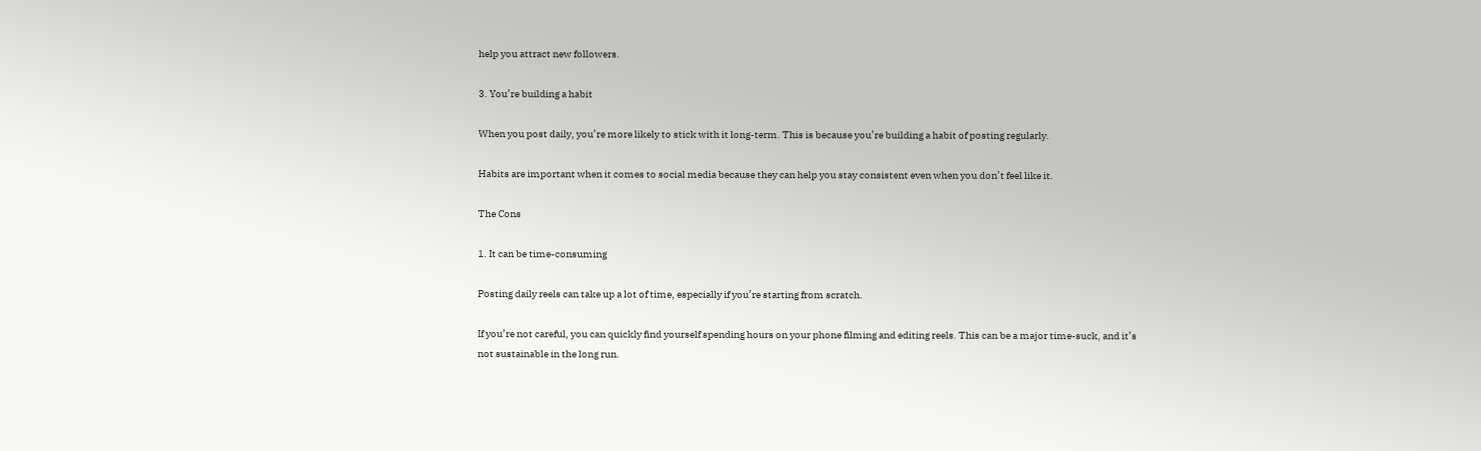help you attract new followers.

3. You’re building a habit

When you post daily, you’re more likely to stick with it long-term. This is because you’re building a habit of posting regularly.

Habits are important when it comes to social media because they can help you stay consistent even when you don’t feel like it.

The Cons

1. It can be time-consuming

Posting daily reels can take up a lot of time, especially if you’re starting from scratch.

If you’re not careful, you can quickly find yourself spending hours on your phone filming and editing reels. This can be a major time-suck, and it’s not sustainable in the long run.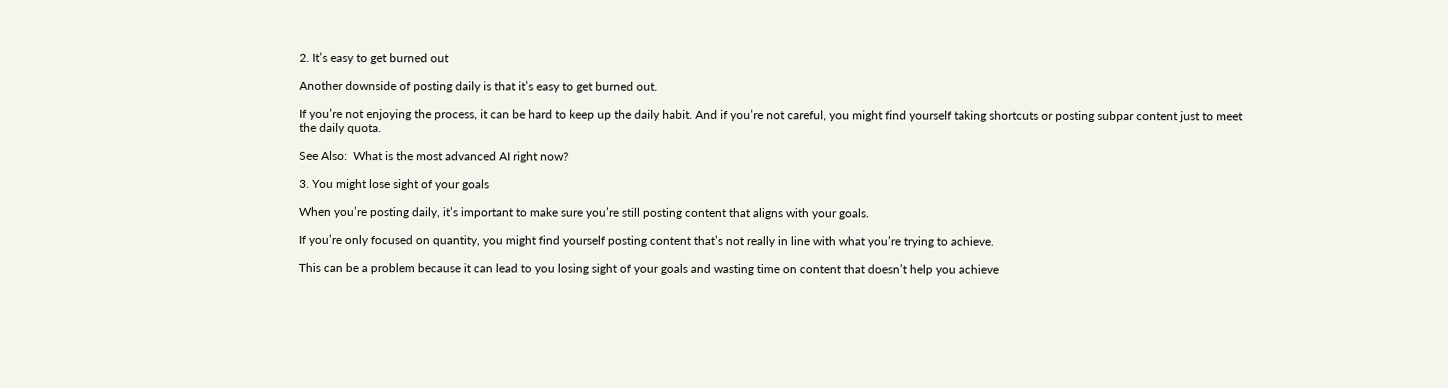2. It’s easy to get burned out

Another downside of posting daily is that it’s easy to get burned out.

If you’re not enjoying the process, it can be hard to keep up the daily habit. And if you’re not careful, you might find yourself taking shortcuts or posting subpar content just to meet the daily quota.

See Also:  What is the most advanced AI right now?

3. You might lose sight of your goals

When you’re posting daily, it’s important to make sure you’re still posting content that aligns with your goals.

If you’re only focused on quantity, you might find yourself posting content that’s not really in line with what you’re trying to achieve.

This can be a problem because it can lead to you losing sight of your goals and wasting time on content that doesn’t help you achieve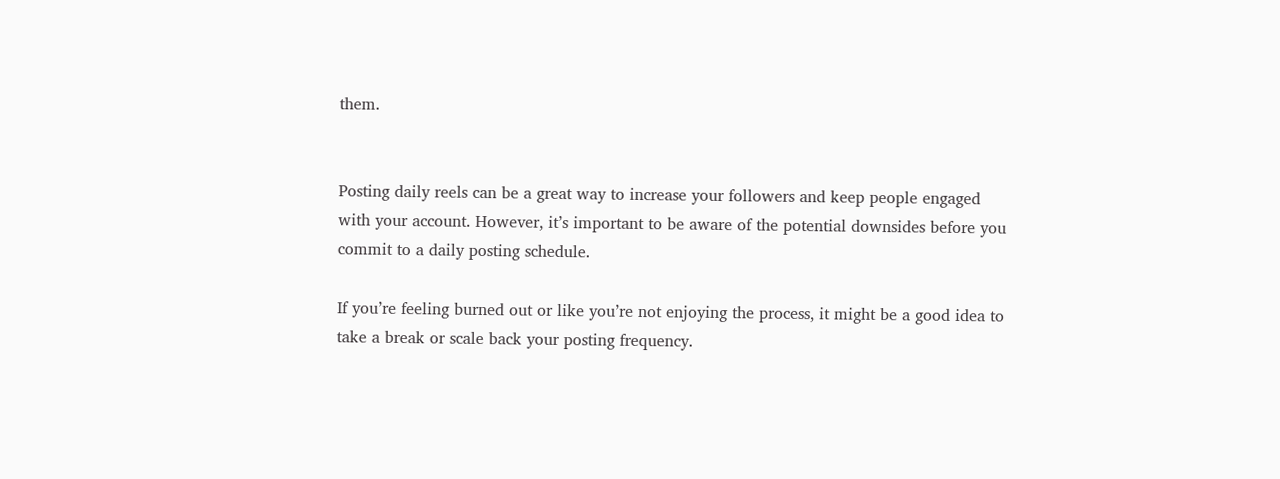them.


Posting daily reels can be a great way to increase your followers and keep people engaged with your account. However, it’s important to be aware of the potential downsides before you commit to a daily posting schedule.

If you’re feeling burned out or like you’re not enjoying the process, it might be a good idea to take a break or scale back your posting frequency.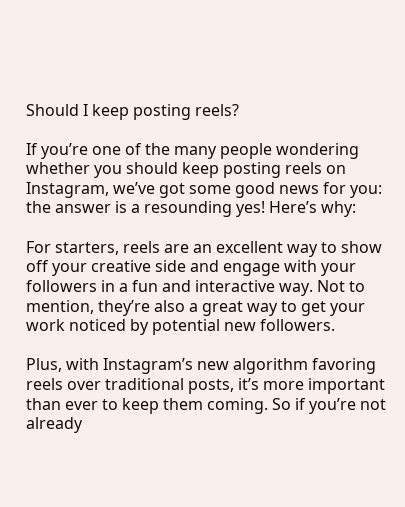Should I keep posting reels?

If you’re one of the many people wondering whether you should keep posting reels on Instagram, we’ve got some good news for you: the answer is a resounding yes! Here’s why:

For starters, reels are an excellent way to show off your creative side and engage with your followers in a fun and interactive way. Not to mention, they’re also a great way to get your work noticed by potential new followers.

Plus, with Instagram’s new algorithm favoring reels over traditional posts, it’s more important than ever to keep them coming. So if you’re not already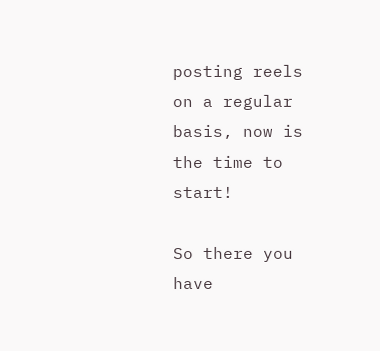posting reels on a regular basis, now is the time to start!

So there you have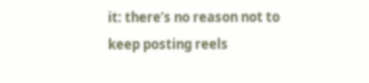it: there’s no reason not to keep posting reels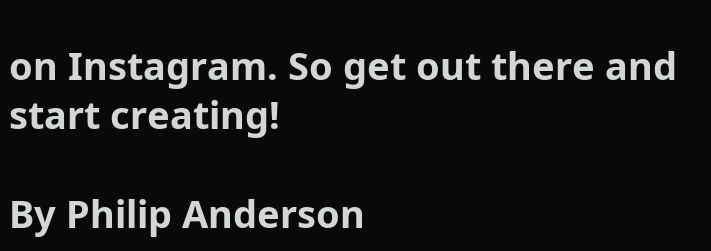on Instagram. So get out there and start creating!

By Philip Anderson